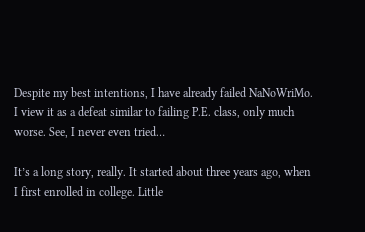Despite my best intentions, I have already failed NaNoWriMo. I view it as a defeat similar to failing P.E. class, only much worse. See, I never even tried…

It’s a long story, really. It started about three years ago, when I first enrolled in college. Little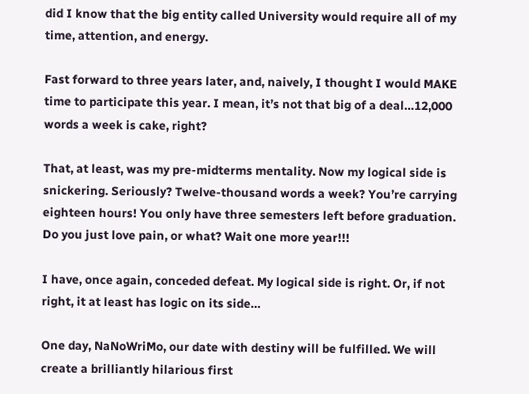did I know that the big entity called University would require all of my time, attention, and energy.

Fast forward to three years later, and, naively, I thought I would MAKE time to participate this year. I mean, it’s not that big of a deal…12,000 words a week is cake, right?

That, at least, was my pre-midterms mentality. Now my logical side is snickering. Seriously? Twelve-thousand words a week? You’re carrying eighteen hours! You only have three semesters left before graduation. Do you just love pain, or what? Wait one more year!!!

I have, once again, conceded defeat. My logical side is right. Or, if not right, it at least has logic on its side…

One day, NaNoWriMo, our date with destiny will be fulfilled. We will create a brilliantly hilarious first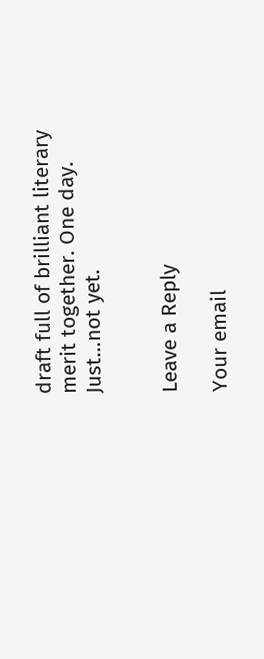draft full of brilliant literary merit together. One day. Just…not yet.


Leave a Reply

Your email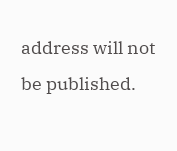address will not be published.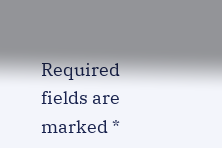Required fields are marked *